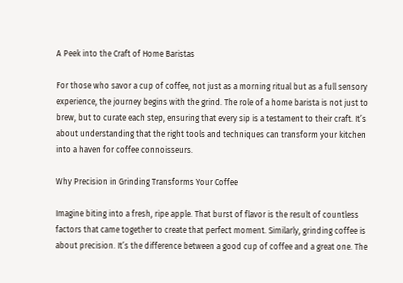A Peek into the Craft of Home Baristas

For those who savor a cup of coffee, not just as a morning ritual but as a full sensory experience, the journey begins with the grind. The role of a home barista is not just to brew, but to curate each step, ensuring that every sip is a testament to their craft. It’s about understanding that the right tools and techniques can transform your kitchen into a haven for coffee connoisseurs.

Why Precision in Grinding Transforms Your Coffee

Imagine biting into a fresh, ripe apple. That burst of flavor is the result of countless factors that came together to create that perfect moment. Similarly, grinding coffee is about precision. It’s the difference between a good cup of coffee and a great one. The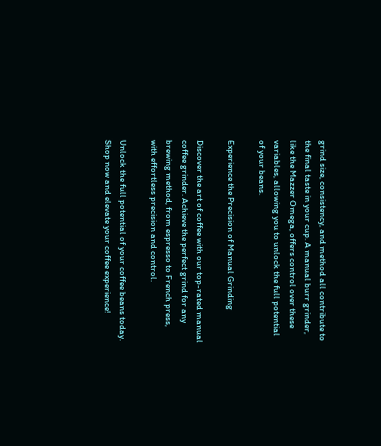grind size, consistency, and method all contribute to the final taste in your cup. A manual burr grinder, like the Mazzer Omega, offers control over these variables, allowing you to unlock the full potential of your beans.

Experience the Precision of Manual Grinding

Discover the art of coffee with our top-rated manual coffee grinder. Achieve the perfect grind for any brewing method, from espresso to French press, with effortless precision and control.

Unlock the full potential of your coffee beans today. Shop now and elevate your coffee experience!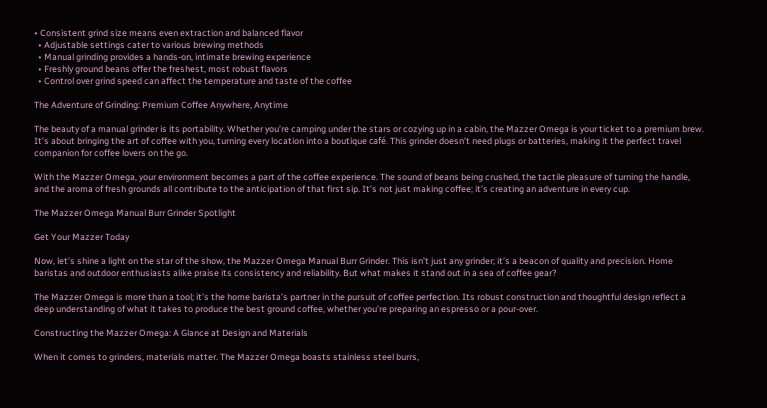• Consistent grind size means even extraction and balanced flavor
  • Adjustable settings cater to various brewing methods
  • Manual grinding provides a hands-on, intimate brewing experience
  • Freshly ground beans offer the freshest, most robust flavors
  • Control over grind speed can affect the temperature and taste of the coffee

The Adventure of Grinding: Premium Coffee Anywhere, Anytime

The beauty of a manual grinder is its portability. Whether you’re camping under the stars or cozying up in a cabin, the Mazzer Omega is your ticket to a premium brew. It’s about bringing the art of coffee with you, turning every location into a boutique café. This grinder doesn’t need plugs or batteries, making it the perfect travel companion for coffee lovers on the go.

With the Mazzer Omega, your environment becomes a part of the coffee experience. The sound of beans being crushed, the tactile pleasure of turning the handle, and the aroma of fresh grounds all contribute to the anticipation of that first sip. It’s not just making coffee; it’s creating an adventure in every cup.

The Mazzer Omega Manual Burr Grinder Spotlight

Get Your Mazzer Today

Now, let’s shine a light on the star of the show, the Mazzer Omega Manual Burr Grinder. This isn’t just any grinder; it’s a beacon of quality and precision. Home baristas and outdoor enthusiasts alike praise its consistency and reliability. But what makes it stand out in a sea of coffee gear?

The Mazzer Omega is more than a tool; it’s the home barista’s partner in the pursuit of coffee perfection. Its robust construction and thoughtful design reflect a deep understanding of what it takes to produce the best ground coffee, whether you’re preparing an espresso or a pour-over.

Constructing the Mazzer Omega: A Glance at Design and Materials

When it comes to grinders, materials matter. The Mazzer Omega boasts stainless steel burrs,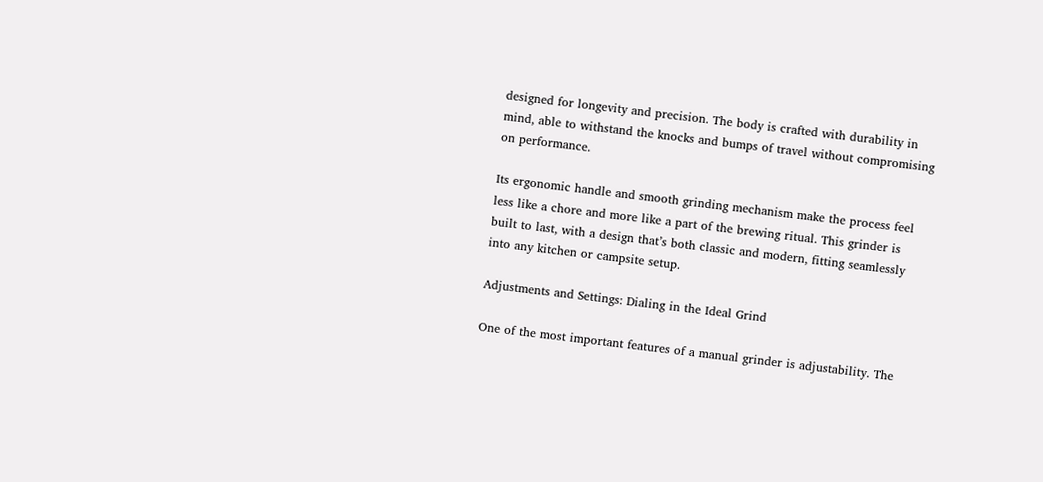designed for longevity and precision. The body is crafted with durability in mind, able to withstand the knocks and bumps of travel without compromising on performance.

Its ergonomic handle and smooth grinding mechanism make the process feel less like a chore and more like a part of the brewing ritual. This grinder is built to last, with a design that’s both classic and modern, fitting seamlessly into any kitchen or campsite setup.

Adjustments and Settings: Dialing in the Ideal Grind

One of the most important features of a manual grinder is adjustability. The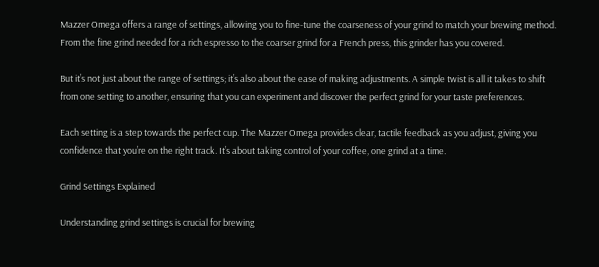Mazzer Omega offers a range of settings, allowing you to fine-tune the coarseness of your grind to match your brewing method. From the fine grind needed for a rich espresso to the coarser grind for a French press, this grinder has you covered.

But it’s not just about the range of settings; it’s also about the ease of making adjustments. A simple twist is all it takes to shift from one setting to another, ensuring that you can experiment and discover the perfect grind for your taste preferences.

Each setting is a step towards the perfect cup. The Mazzer Omega provides clear, tactile feedback as you adjust, giving you confidence that you’re on the right track. It’s about taking control of your coffee, one grind at a time.

Grind Settings Explained

Understanding grind settings is crucial for brewing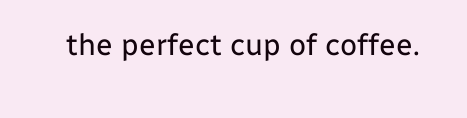the perfect cup of coffee.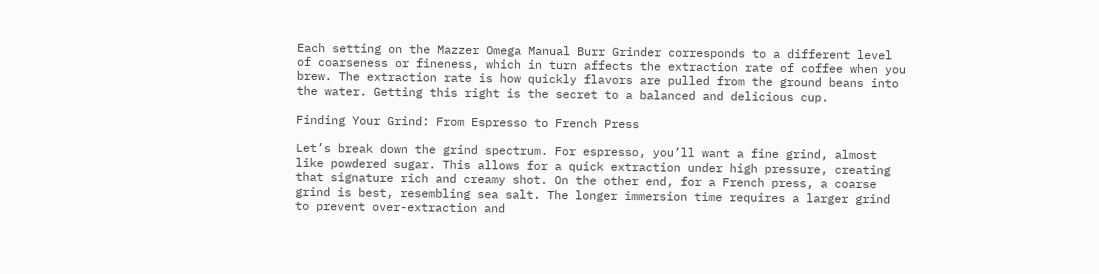Each setting on the Mazzer Omega Manual Burr Grinder corresponds to a different level of coarseness or fineness, which in turn affects the extraction rate of coffee when you brew. The extraction rate is how quickly flavors are pulled from the ground beans into the water. Getting this right is the secret to a balanced and delicious cup.

Finding Your Grind: From Espresso to French Press

Let’s break down the grind spectrum. For espresso, you’ll want a fine grind, almost like powdered sugar. This allows for a quick extraction under high pressure, creating that signature rich and creamy shot. On the other end, for a French press, a coarse grind is best, resembling sea salt. The longer immersion time requires a larger grind to prevent over-extraction and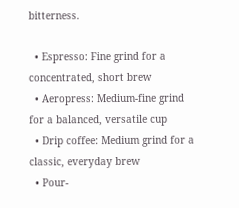bitterness.

  • Espresso: Fine grind for a concentrated, short brew
  • Aeropress: Medium-fine grind for a balanced, versatile cup
  • Drip coffee: Medium grind for a classic, everyday brew
  • Pour-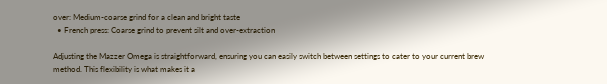over: Medium-coarse grind for a clean and bright taste
  • French press: Coarse grind to prevent silt and over-extraction

Adjusting the Mazzer Omega is straightforward, ensuring you can easily switch between settings to cater to your current brew method. This flexibility is what makes it a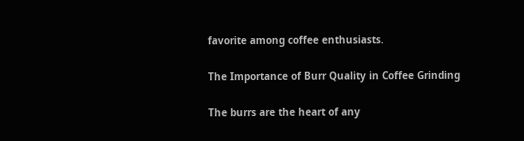favorite among coffee enthusiasts.

The Importance of Burr Quality in Coffee Grinding

The burrs are the heart of any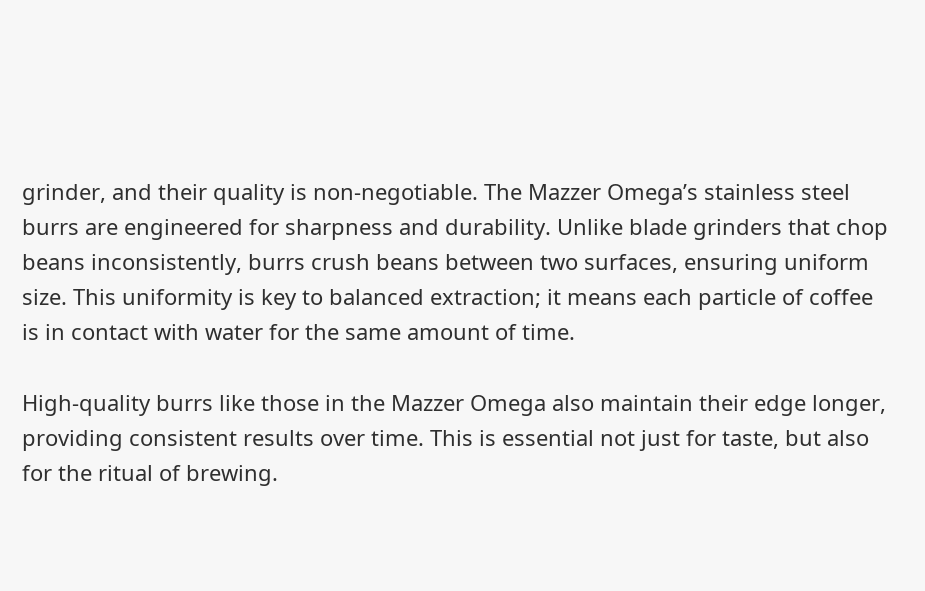grinder, and their quality is non-negotiable. The Mazzer Omega’s stainless steel burrs are engineered for sharpness and durability. Unlike blade grinders that chop beans inconsistently, burrs crush beans between two surfaces, ensuring uniform size. This uniformity is key to balanced extraction; it means each particle of coffee is in contact with water for the same amount of time.

High-quality burrs like those in the Mazzer Omega also maintain their edge longer, providing consistent results over time. This is essential not just for taste, but also for the ritual of brewing.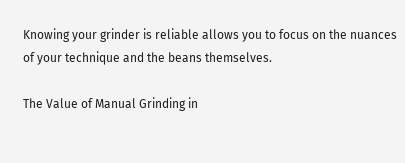Knowing your grinder is reliable allows you to focus on the nuances of your technique and the beans themselves.

The Value of Manual Grinding in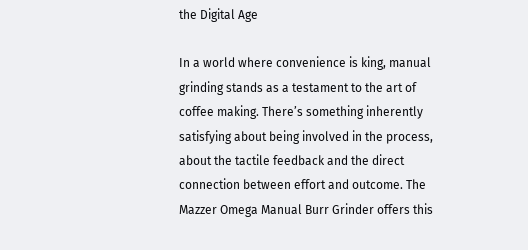the Digital Age

In a world where convenience is king, manual grinding stands as a testament to the art of coffee making. There’s something inherently satisfying about being involved in the process, about the tactile feedback and the direct connection between effort and outcome. The Mazzer Omega Manual Burr Grinder offers this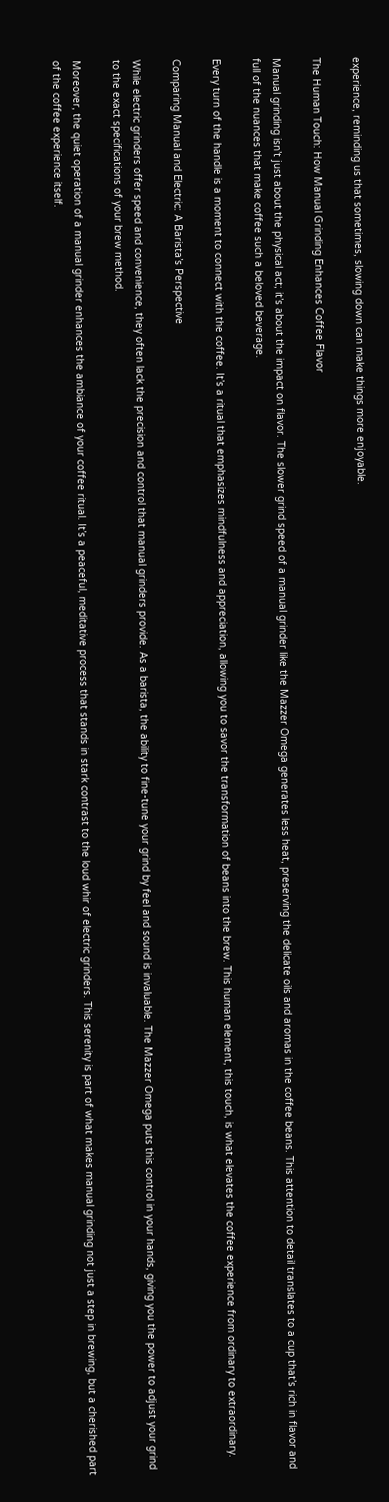experience, reminding us that sometimes, slowing down can make things more enjoyable.

The Human Touch: How Manual Grinding Enhances Coffee Flavor

Manual grinding isn’t just about the physical act; it’s about the impact on flavor. The slower grind speed of a manual grinder like the Mazzer Omega generates less heat, preserving the delicate oils and aromas in the coffee beans. This attention to detail translates to a cup that’s rich in flavor and full of the nuances that make coffee such a beloved beverage.

Every turn of the handle is a moment to connect with the coffee. It’s a ritual that emphasizes mindfulness and appreciation, allowing you to savor the transformation of beans into the brew. This human element, this touch, is what elevates the coffee experience from ordinary to extraordinary.

Comparing Manual and Electric: A Barista’s Perspective

While electric grinders offer speed and convenience, they often lack the precision and control that manual grinders provide. As a barista, the ability to fine-tune your grind by feel and sound is invaluable. The Mazzer Omega puts this control in your hands, giving you the power to adjust your grind to the exact specifications of your brew method.

Moreover, the quiet operation of a manual grinder enhances the ambiance of your coffee ritual. It’s a peaceful, meditative process that stands in stark contrast to the loud whir of electric grinders. This serenity is part of what makes manual grinding not just a step in brewing, but a cherished part of the coffee experience itself.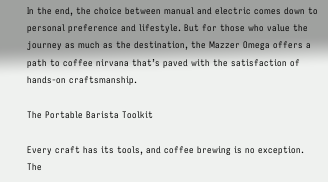In the end, the choice between manual and electric comes down to personal preference and lifestyle. But for those who value the journey as much as the destination, the Mazzer Omega offers a path to coffee nirvana that’s paved with the satisfaction of hands-on craftsmanship.

The Portable Barista Toolkit

Every craft has its tools, and coffee brewing is no exception. The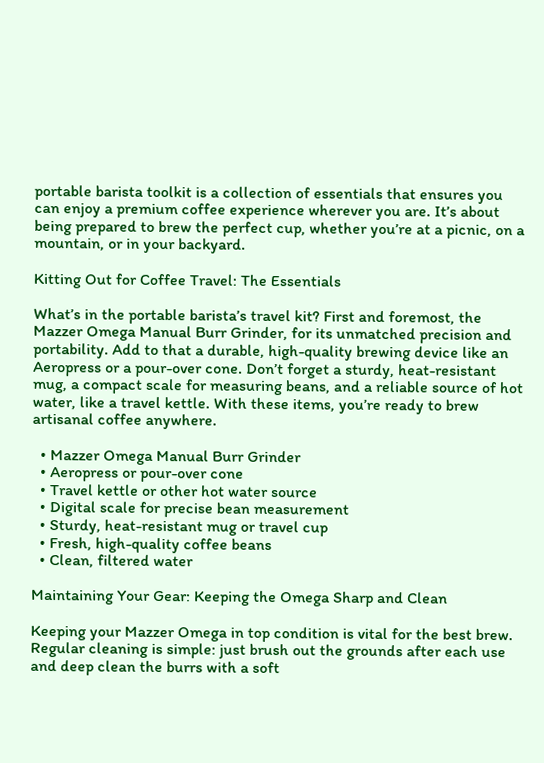portable barista toolkit is a collection of essentials that ensures you can enjoy a premium coffee experience wherever you are. It’s about being prepared to brew the perfect cup, whether you’re at a picnic, on a mountain, or in your backyard.

Kitting Out for Coffee Travel: The Essentials

What’s in the portable barista’s travel kit? First and foremost, the Mazzer Omega Manual Burr Grinder, for its unmatched precision and portability. Add to that a durable, high-quality brewing device like an Aeropress or a pour-over cone. Don’t forget a sturdy, heat-resistant mug, a compact scale for measuring beans, and a reliable source of hot water, like a travel kettle. With these items, you’re ready to brew artisanal coffee anywhere.

  • Mazzer Omega Manual Burr Grinder
  • Aeropress or pour-over cone
  • Travel kettle or other hot water source
  • Digital scale for precise bean measurement
  • Sturdy, heat-resistant mug or travel cup
  • Fresh, high-quality coffee beans
  • Clean, filtered water

Maintaining Your Gear: Keeping the Omega Sharp and Clean

Keeping your Mazzer Omega in top condition is vital for the best brew. Regular cleaning is simple: just brush out the grounds after each use and deep clean the burrs with a soft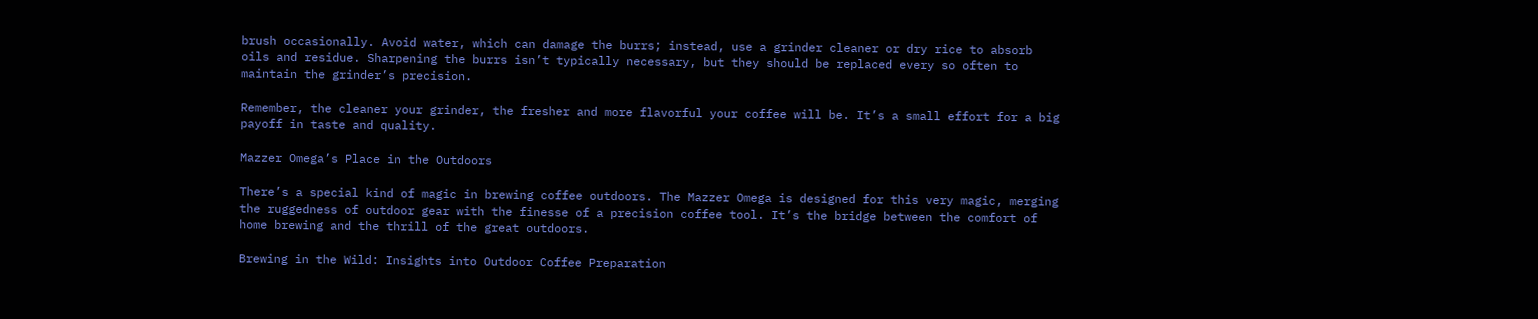brush occasionally. Avoid water, which can damage the burrs; instead, use a grinder cleaner or dry rice to absorb oils and residue. Sharpening the burrs isn’t typically necessary, but they should be replaced every so often to maintain the grinder’s precision.

Remember, the cleaner your grinder, the fresher and more flavorful your coffee will be. It’s a small effort for a big payoff in taste and quality.

Mazzer Omega’s Place in the Outdoors

There’s a special kind of magic in brewing coffee outdoors. The Mazzer Omega is designed for this very magic, merging the ruggedness of outdoor gear with the finesse of a precision coffee tool. It’s the bridge between the comfort of home brewing and the thrill of the great outdoors.

Brewing in the Wild: Insights into Outdoor Coffee Preparation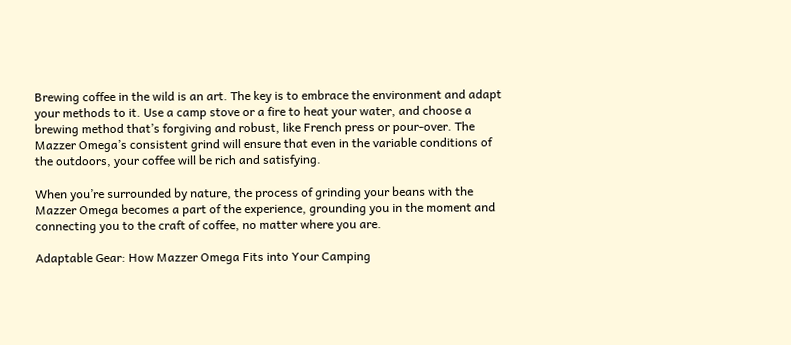Brewing coffee in the wild is an art. The key is to embrace the environment and adapt your methods to it. Use a camp stove or a fire to heat your water, and choose a brewing method that’s forgiving and robust, like French press or pour-over. The Mazzer Omega’s consistent grind will ensure that even in the variable conditions of the outdoors, your coffee will be rich and satisfying.

When you’re surrounded by nature, the process of grinding your beans with the Mazzer Omega becomes a part of the experience, grounding you in the moment and connecting you to the craft of coffee, no matter where you are.

Adaptable Gear: How Mazzer Omega Fits into Your Camping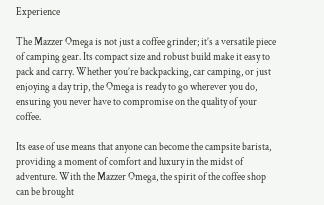Experience

The Mazzer Omega is not just a coffee grinder; it’s a versatile piece of camping gear. Its compact size and robust build make it easy to pack and carry. Whether you’re backpacking, car camping, or just enjoying a day trip, the Omega is ready to go wherever you do, ensuring you never have to compromise on the quality of your coffee.

Its ease of use means that anyone can become the campsite barista, providing a moment of comfort and luxury in the midst of adventure. With the Mazzer Omega, the spirit of the coffee shop can be brought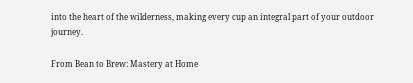into the heart of the wilderness, making every cup an integral part of your outdoor journey.

From Bean to Brew: Mastery at Home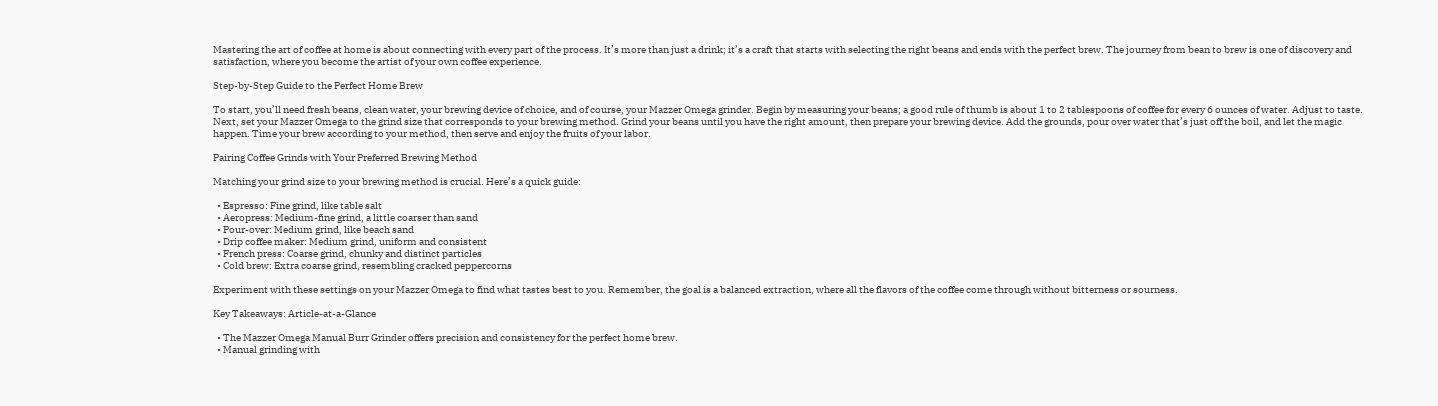Mastering the art of coffee at home is about connecting with every part of the process. It’s more than just a drink; it’s a craft that starts with selecting the right beans and ends with the perfect brew. The journey from bean to brew is one of discovery and satisfaction, where you become the artist of your own coffee experience.

Step-by-Step Guide to the Perfect Home Brew

To start, you’ll need fresh beans, clean water, your brewing device of choice, and of course, your Mazzer Omega grinder. Begin by measuring your beans; a good rule of thumb is about 1 to 2 tablespoons of coffee for every 6 ounces of water. Adjust to taste. Next, set your Mazzer Omega to the grind size that corresponds to your brewing method. Grind your beans until you have the right amount, then prepare your brewing device. Add the grounds, pour over water that’s just off the boil, and let the magic happen. Time your brew according to your method, then serve and enjoy the fruits of your labor.

Pairing Coffee Grinds with Your Preferred Brewing Method

Matching your grind size to your brewing method is crucial. Here’s a quick guide:

  • Espresso: Fine grind, like table salt
  • Aeropress: Medium-fine grind, a little coarser than sand
  • Pour-over: Medium grind, like beach sand
  • Drip coffee maker: Medium grind, uniform and consistent
  • French press: Coarse grind, chunky and distinct particles
  • Cold brew: Extra coarse grind, resembling cracked peppercorns

Experiment with these settings on your Mazzer Omega to find what tastes best to you. Remember, the goal is a balanced extraction, where all the flavors of the coffee come through without bitterness or sourness.

Key Takeaways: Article-at-a-Glance

  • The Mazzer Omega Manual Burr Grinder offers precision and consistency for the perfect home brew.
  • Manual grinding with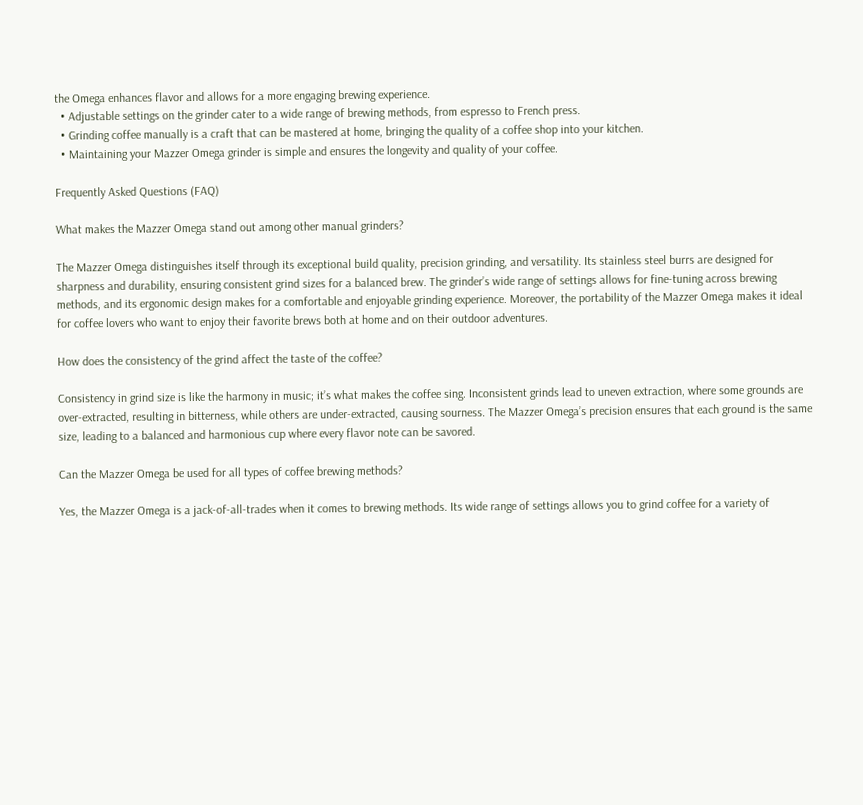the Omega enhances flavor and allows for a more engaging brewing experience.
  • Adjustable settings on the grinder cater to a wide range of brewing methods, from espresso to French press.
  • Grinding coffee manually is a craft that can be mastered at home, bringing the quality of a coffee shop into your kitchen.
  • Maintaining your Mazzer Omega grinder is simple and ensures the longevity and quality of your coffee.

Frequently Asked Questions (FAQ)

What makes the Mazzer Omega stand out among other manual grinders?

The Mazzer Omega distinguishes itself through its exceptional build quality, precision grinding, and versatility. Its stainless steel burrs are designed for sharpness and durability, ensuring consistent grind sizes for a balanced brew. The grinder’s wide range of settings allows for fine-tuning across brewing methods, and its ergonomic design makes for a comfortable and enjoyable grinding experience. Moreover, the portability of the Mazzer Omega makes it ideal for coffee lovers who want to enjoy their favorite brews both at home and on their outdoor adventures.

How does the consistency of the grind affect the taste of the coffee?

Consistency in grind size is like the harmony in music; it’s what makes the coffee sing. Inconsistent grinds lead to uneven extraction, where some grounds are over-extracted, resulting in bitterness, while others are under-extracted, causing sourness. The Mazzer Omega’s precision ensures that each ground is the same size, leading to a balanced and harmonious cup where every flavor note can be savored.

Can the Mazzer Omega be used for all types of coffee brewing methods?

Yes, the Mazzer Omega is a jack-of-all-trades when it comes to brewing methods. Its wide range of settings allows you to grind coffee for a variety of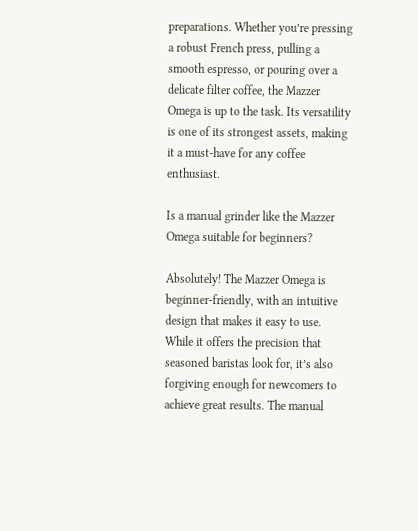preparations. Whether you’re pressing a robust French press, pulling a smooth espresso, or pouring over a delicate filter coffee, the Mazzer Omega is up to the task. Its versatility is one of its strongest assets, making it a must-have for any coffee enthusiast.

Is a manual grinder like the Mazzer Omega suitable for beginners?

Absolutely! The Mazzer Omega is beginner-friendly, with an intuitive design that makes it easy to use. While it offers the precision that seasoned baristas look for, it’s also forgiving enough for newcomers to achieve great results. The manual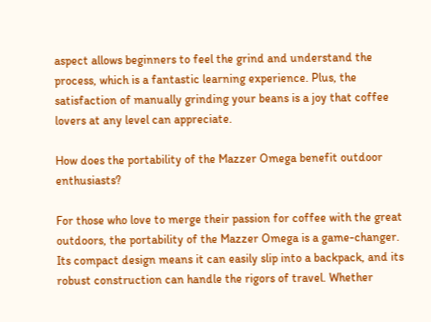aspect allows beginners to feel the grind and understand the process, which is a fantastic learning experience. Plus, the satisfaction of manually grinding your beans is a joy that coffee lovers at any level can appreciate.

How does the portability of the Mazzer Omega benefit outdoor enthusiasts?

For those who love to merge their passion for coffee with the great outdoors, the portability of the Mazzer Omega is a game-changer. Its compact design means it can easily slip into a backpack, and its robust construction can handle the rigors of travel. Whether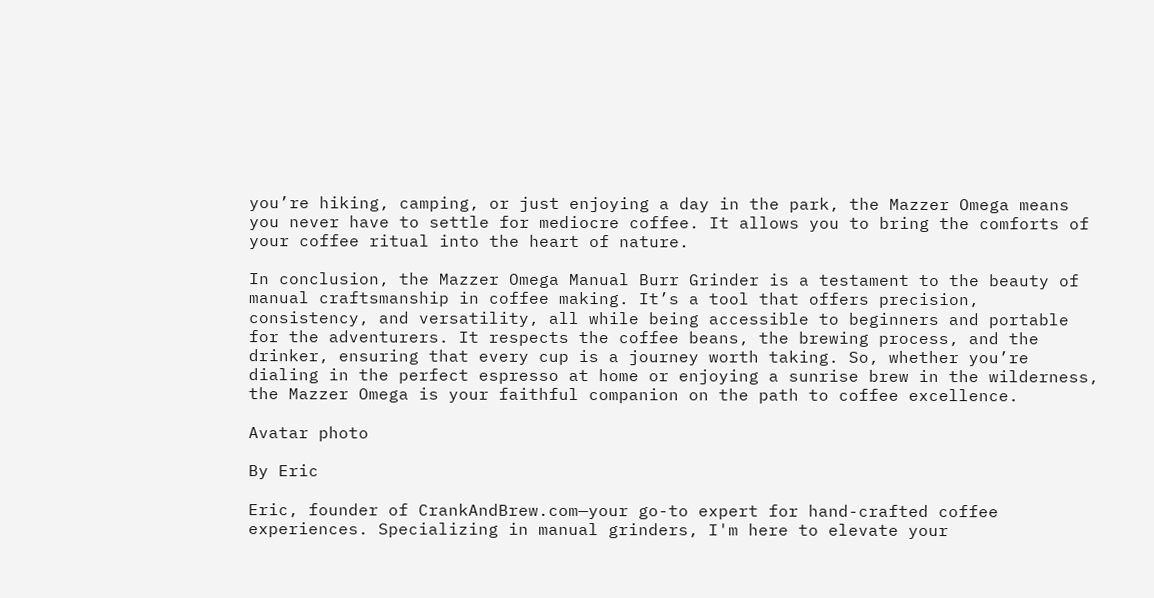you’re hiking, camping, or just enjoying a day in the park, the Mazzer Omega means you never have to settle for mediocre coffee. It allows you to bring the comforts of your coffee ritual into the heart of nature.

In conclusion, the Mazzer Omega Manual Burr Grinder is a testament to the beauty of manual craftsmanship in coffee making. It’s a tool that offers precision, consistency, and versatility, all while being accessible to beginners and portable for the adventurers. It respects the coffee beans, the brewing process, and the drinker, ensuring that every cup is a journey worth taking. So, whether you’re dialing in the perfect espresso at home or enjoying a sunrise brew in the wilderness, the Mazzer Omega is your faithful companion on the path to coffee excellence.

Avatar photo

By Eric

Eric, founder of CrankAndBrew.com—your go-to expert for hand-crafted coffee experiences. Specializing in manual grinders, I'm here to elevate your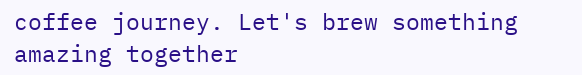coffee journey. Let's brew something amazing together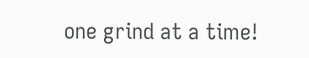one grind at a time!